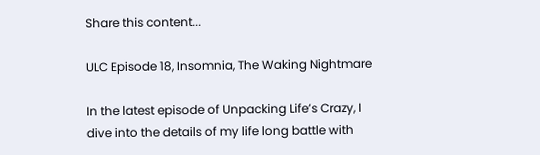Share this content...

ULC Episode 18, Insomnia, The Waking Nightmare

In the latest episode of Unpacking Life’s Crazy, I dive into the details of my life long battle with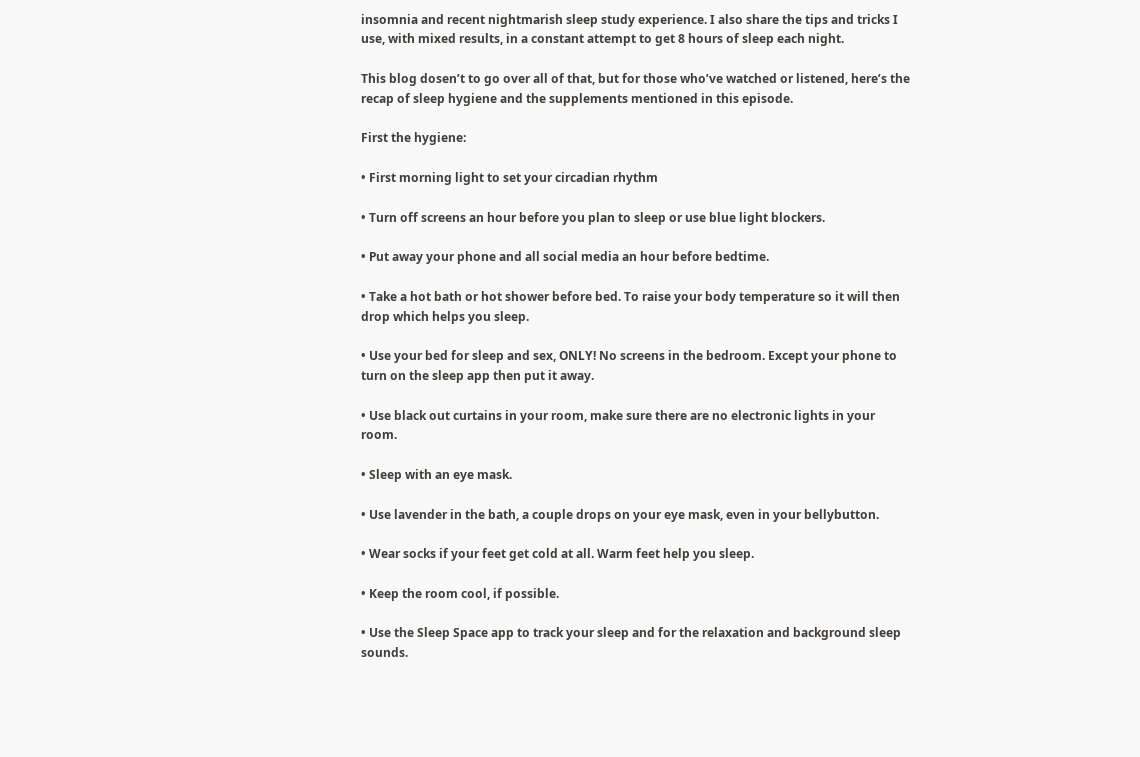insomnia and recent nightmarish sleep study experience. I also share the tips and tricks I use, with mixed results, in a constant attempt to get 8 hours of sleep each night.

This blog dosen’t to go over all of that, but for those who’ve watched or listened, here’s the recap of sleep hygiene and the supplements mentioned in this episode.

First the hygiene:

• First morning light to set your circadian rhythm

• Turn off screens an hour before you plan to sleep or use blue light blockers.

• Put away your phone and all social media an hour before bedtime.

• Take a hot bath or hot shower before bed. To raise your body temperature so it will then drop which helps you sleep.

• Use your bed for sleep and sex, ONLY! No screens in the bedroom. Except your phone to turn on the sleep app then put it away.

• Use black out curtains in your room, make sure there are no electronic lights in your room.

• Sleep with an eye mask.

• Use lavender in the bath, a couple drops on your eye mask, even in your bellybutton.

• Wear socks if your feet get cold at all. Warm feet help you sleep.

• Keep the room cool, if possible.

• Use the Sleep Space app to track your sleep and for the relaxation and background sleep sounds.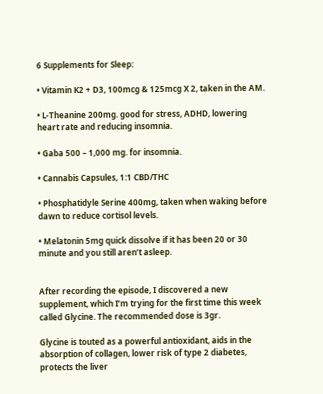6 Supplements for Sleep:

• Vitamin K2 + D3, 100mcg & 125mcg X 2, taken in the AM.

• L-Theanine 200mg. good for stress, ADHD, lowering heart rate and reducing insomnia.

• Gaba 500 – 1,000 mg. for insomnia.

• Cannabis Capsules, 1:1 CBD/THC

• Phosphatidyle Serine 400mg, taken when waking before dawn to reduce cortisol levels.

• Melatonin 5mg quick dissolve if it has been 20 or 30 minute and you still aren’t asleep.


After recording the episode, I discovered a new supplement, which I’m trying for the first time this week called Glycine. The recommended dose is 3gr.

Glycine is touted as a powerful antioxidant, aids in the absorption of collagen, lower risk of type 2 diabetes, protects the liver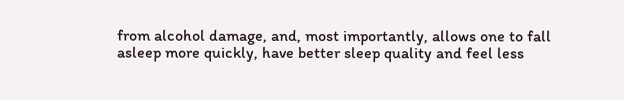from alcohol damage, and, most importantly, allows one to fall asleep more quickly, have better sleep quality and feel less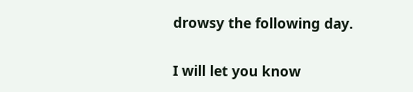drowsy the following day.

I will let you know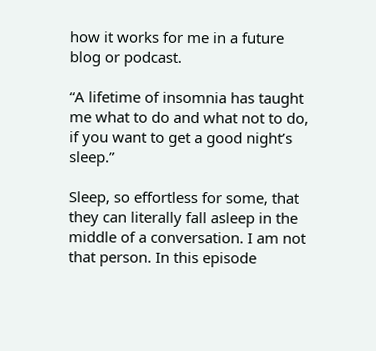how it works for me in a future blog or podcast.

“A lifetime of insomnia has taught me what to do and what not to do, if you want to get a good night’s sleep.”

Sleep, so effortless for some, that they can literally fall asleep in the middle of a conversation. I am not that person. In this episode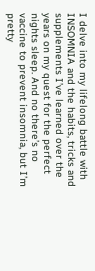I delve into my lifelong battle with INSOMNIA and the habits, tricks and supplements I’ve learned over the years on my quest for the perfect nights sleep. And no there’s no vaccine to prevent insomnia, but I’m pretty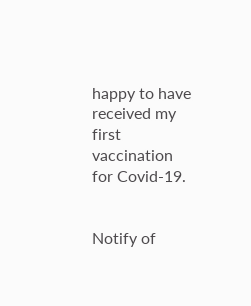happy to have received my first vaccination for Covid-19.


Notify of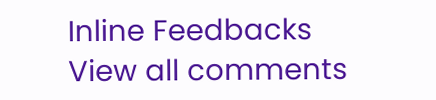Inline Feedbacks
View all comments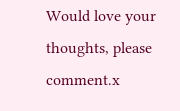Would love your thoughts, please comment.x